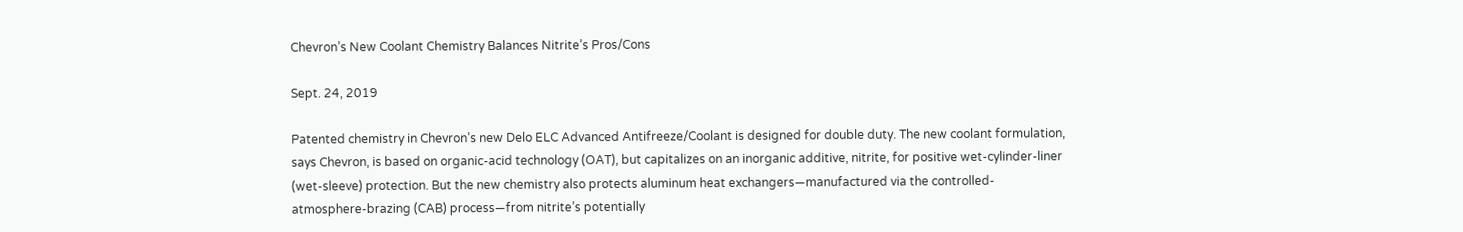Chevron’s New Coolant Chemistry Balances Nitrite’s Pros/Cons

Sept. 24, 2019

Patented chemistry in Chevron’s new Delo ELC Advanced Antifreeze/Coolant is designed for double duty. The new coolant formulation, says Chevron, is based on organic-acid technology (OAT), but capitalizes on an inorganic additive, nitrite, for positive wet-cylinder-liner (wet-sleeve) protection. But the new chemistry also protects aluminum heat exchangers—manufactured via the controlled-atmosphere-brazing (CAB) process—from nitrite’s potentially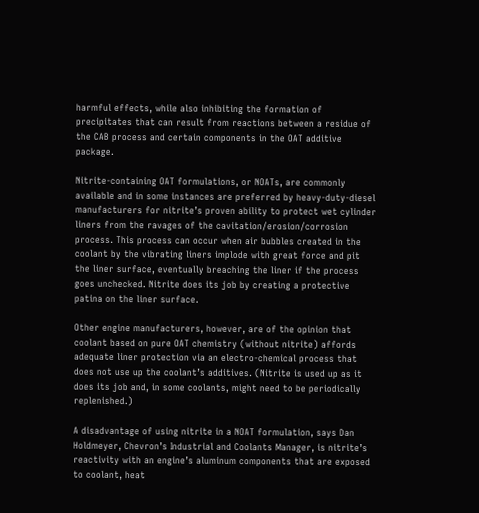harmful effects, while also inhibiting the formation of precipitates that can result from reactions between a residue of the CAB process and certain components in the OAT additive package.

Nitrite-containing OAT formulations, or NOATs, are commonly available and in some instances are preferred by heavy-duty-diesel manufacturers for nitrite’s proven ability to protect wet cylinder liners from the ravages of the cavitation/erosion/corrosion process. This process can occur when air bubbles created in the coolant by the vibrating liners implode with great force and pit the liner surface, eventually breaching the liner if the process goes unchecked. Nitrite does its job by creating a protective patina on the liner surface.

Other engine manufacturers, however, are of the opinion that coolant based on pure OAT chemistry (without nitrite) affords adequate liner protection via an electro-chemical process that does not use up the coolant’s additives. (Nitrite is used up as it does its job and, in some coolants, might need to be periodically replenished.)

A disadvantage of using nitrite in a NOAT formulation, says Dan Holdmeyer, Chevron’s Industrial and Coolants Manager, is nitrite’s reactivity with an engine’s aluminum components that are exposed to coolant, heat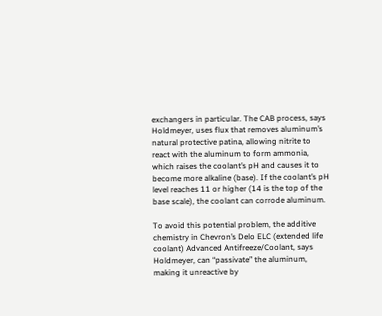exchangers in particular. The CAB process, says Holdmeyer, uses flux that removes aluminum’s natural protective patina, allowing nitrite to react with the aluminum to form ammonia, which raises the coolant’s pH and causes it to become more alkaline (base). If the coolant’s pH level reaches 11 or higher (14 is the top of the base scale), the coolant can corrode aluminum.

To avoid this potential problem, the additive chemistry in Chevron’s Delo ELC (extended life coolant) Advanced Antifreeze/Coolant, says Holdmeyer, can “passivate” the aluminum, making it unreactive by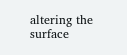altering the surface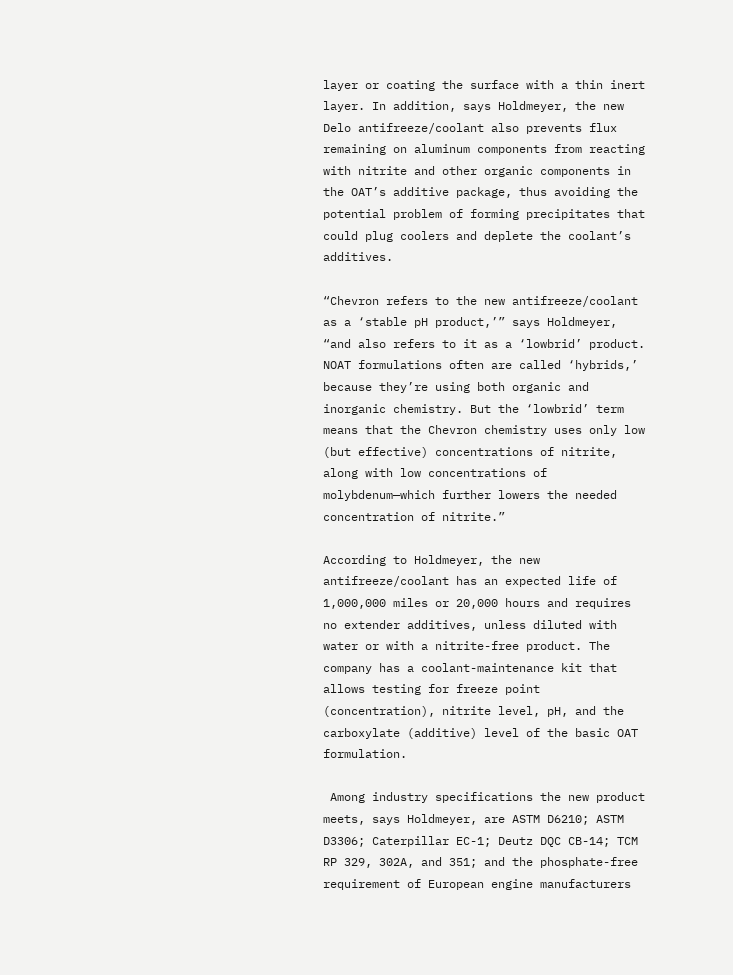layer or coating the surface with a thin inert layer. In addition, says Holdmeyer, the new Delo antifreeze/coolant also prevents flux remaining on aluminum components from reacting with nitrite and other organic components in the OAT’s additive package, thus avoiding the potential problem of forming precipitates that could plug coolers and deplete the coolant’s additives.

“Chevron refers to the new antifreeze/coolant as a ‘stable pH product,’” says Holdmeyer, “and also refers to it as a ‘lowbrid’ product. NOAT formulations often are called ‘hybrids,’ because they’re using both organic and inorganic chemistry. But the ‘lowbrid’ term means that the Chevron chemistry uses only low (but effective) concentrations of nitrite, along with low concentrations of molybdenum—which further lowers the needed concentration of nitrite.”

According to Holdmeyer, the new antifreeze/coolant has an expected life of 1,000,000 miles or 20,000 hours and requires no extender additives, unless diluted with water or with a nitrite-free product. The company has a coolant-maintenance kit that allows testing for freeze point (concentration), nitrite level, pH, and the carboxylate (additive) level of the basic OAT formulation.

 Among industry specifications the new product meets, says Holdmeyer, are ASTM D6210; ASTM D3306; Caterpillar EC-1; Deutz DQC CB-14; TCM RP 329, 302A, and 351; and the phosphate-free requirement of European engine manufacturers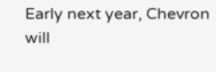Early next year, Chevron will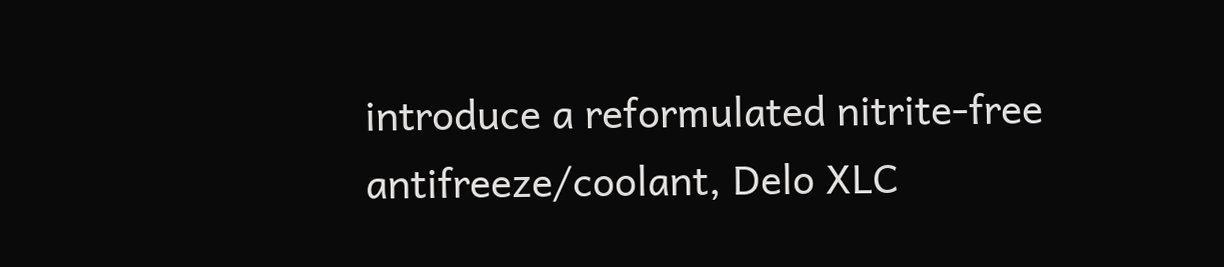introduce a reformulated nitrite-free antifreeze/coolant, Delo XLC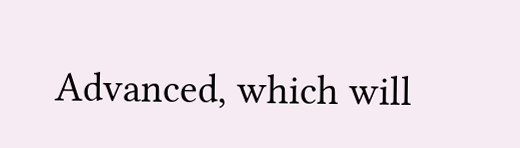Advanced, which will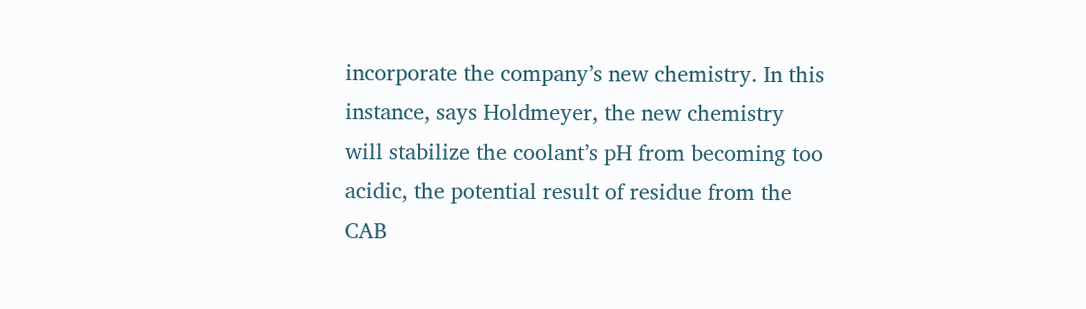incorporate the company’s new chemistry. In this instance, says Holdmeyer, the new chemistry will stabilize the coolant’s pH from becoming too acidic, the potential result of residue from the CAB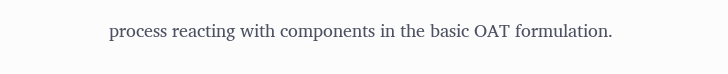process reacting with components in the basic OAT formulation.